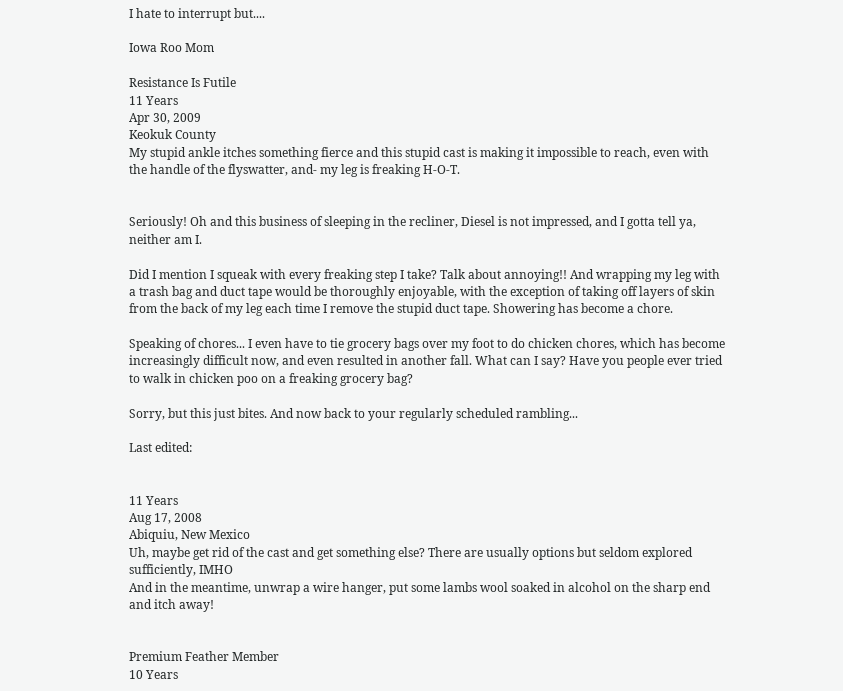I hate to interrupt but....

Iowa Roo Mom

Resistance Is Futile
11 Years
Apr 30, 2009
Keokuk County
My stupid ankle itches something fierce and this stupid cast is making it impossible to reach, even with the handle of the flyswatter, and- my leg is freaking H-O-T.


Seriously! Oh and this business of sleeping in the recliner, Diesel is not impressed, and I gotta tell ya, neither am I.

Did I mention I squeak with every freaking step I take? Talk about annoying!! And wrapping my leg with a trash bag and duct tape would be thoroughly enjoyable, with the exception of taking off layers of skin from the back of my leg each time I remove the stupid duct tape. Showering has become a chore.

Speaking of chores... I even have to tie grocery bags over my foot to do chicken chores, which has become increasingly difficult now, and even resulted in another fall. What can I say? Have you people ever tried to walk in chicken poo on a freaking grocery bag?

Sorry, but this just bites. And now back to your regularly scheduled rambling...

Last edited:


11 Years
Aug 17, 2008
Abiquiu, New Mexico
Uh, maybe get rid of the cast and get something else? There are usually options but seldom explored sufficiently, IMHO
And in the meantime, unwrap a wire hanger, put some lambs wool soaked in alcohol on the sharp end and itch away!


Premium Feather Member
10 Years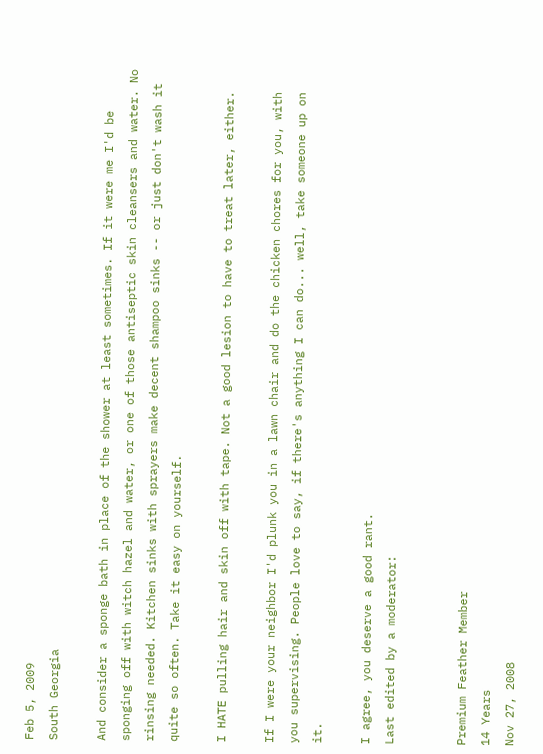Feb 5, 2009
South Georgia

And consider a sponge bath in place of the shower at least sometimes. If it were me I'd be sponging off with witch hazel and water, or one of those antiseptic skin cleansers and water. No rinsing needed. Kitchen sinks with sprayers make decent shampoo sinks -- or just don't wash it quite so often. Take it easy on yourself.

I HATE pulling hair and skin off with tape. Not a good lesion to have to treat later, either.

If I were your neighbor I'd plunk you in a lawn chair and do the chicken chores for you, with you supervising. People love to say, if there's anything I can do... well, take someone up on it.

I agree, you deserve a good rant.
Last edited by a moderator:


Premium Feather Member
14 Years
Nov 27, 2008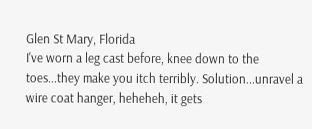Glen St Mary, Florida
I've worn a leg cast before, knee down to the toes...they make you itch terribly. Solution...unravel a wire coat hanger, heheheh, it gets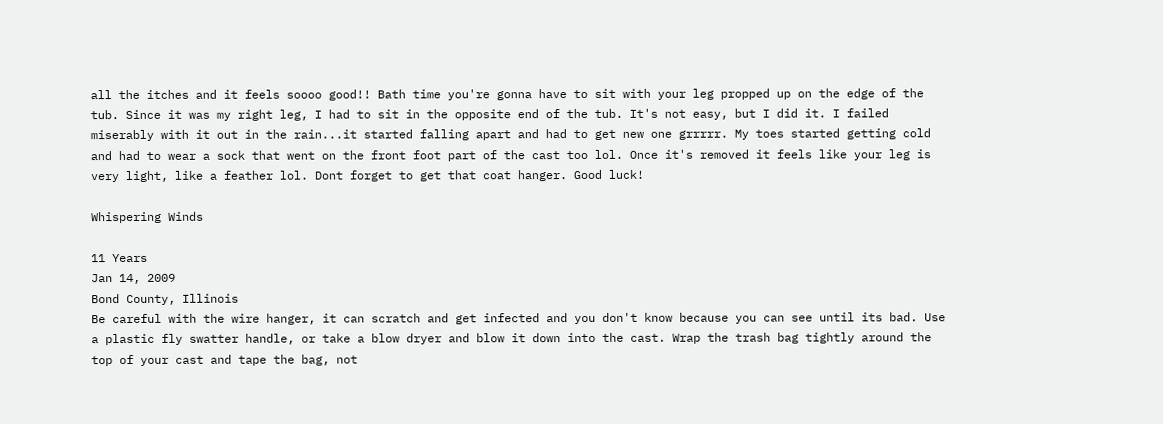all the itches and it feels soooo good!! Bath time you're gonna have to sit with your leg propped up on the edge of the tub. Since it was my right leg, I had to sit in the opposite end of the tub. It's not easy, but I did it. I failed miserably with it out in the rain...it started falling apart and had to get new one grrrrr. My toes started getting cold and had to wear a sock that went on the front foot part of the cast too lol. Once it's removed it feels like your leg is very light, like a feather lol. Dont forget to get that coat hanger. Good luck!

Whispering Winds

11 Years
Jan 14, 2009
Bond County, Illinois
Be careful with the wire hanger, it can scratch and get infected and you don't know because you can see until its bad. Use a plastic fly swatter handle, or take a blow dryer and blow it down into the cast. Wrap the trash bag tightly around the top of your cast and tape the bag, not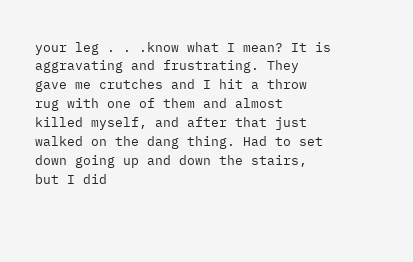your leg . . .know what I mean? It is aggravating and frustrating. They gave me crutches and I hit a throw rug with one of them and almost killed myself, and after that just walked on the dang thing. Had to set down going up and down the stairs, but I did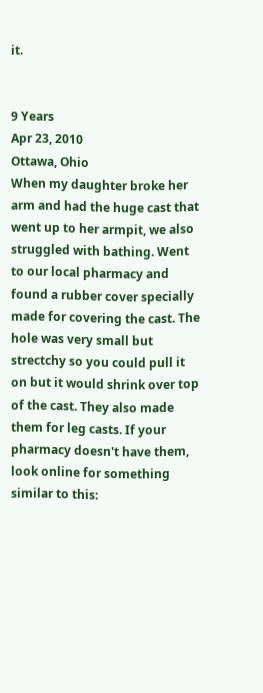it.


9 Years
Apr 23, 2010
Ottawa, Ohio
When my daughter broke her arm and had the huge cast that went up to her armpit, we also struggled with bathing. Went to our local pharmacy and found a rubber cover specially made for covering the cast. The hole was very small but strectchy so you could pull it on but it would shrink over top of the cast. They also made them for leg casts. If your pharmacy doesn't have them, look online for something similar to this: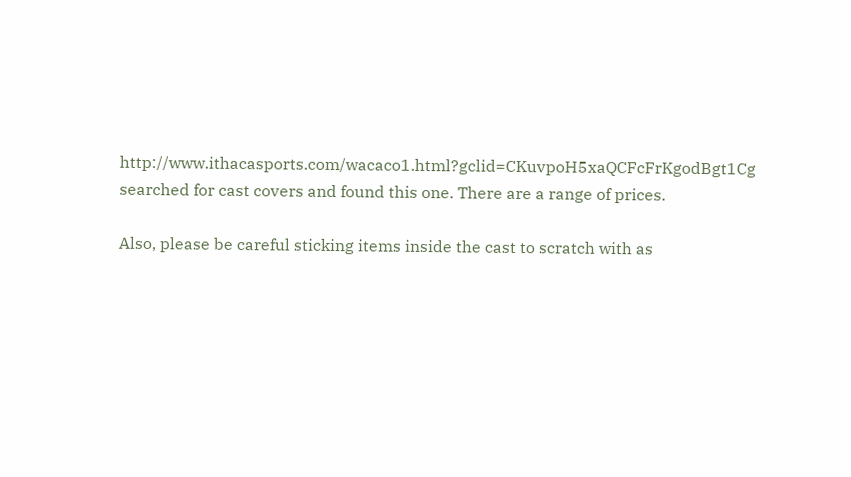http://www.ithacasports.com/wacaco1.html?gclid=CKuvpoH5xaQCFcFrKgodBgt1Cg
searched for cast covers and found this one. There are a range of prices.

Also, please be careful sticking items inside the cast to scratch with as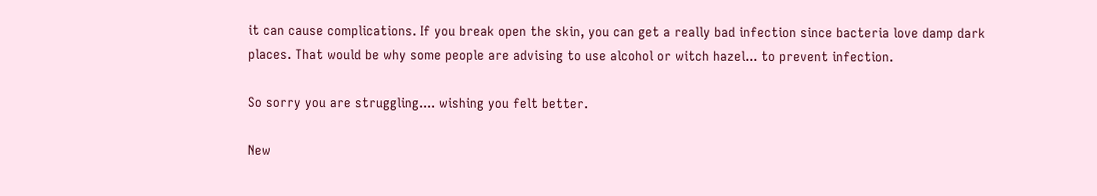it can cause complications. If you break open the skin, you can get a really bad infection since bacteria love damp dark places. That would be why some people are advising to use alcohol or witch hazel... to prevent infection.

So sorry you are struggling.... wishing you felt better.

New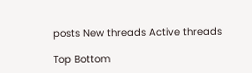posts New threads Active threads

Top Bottom